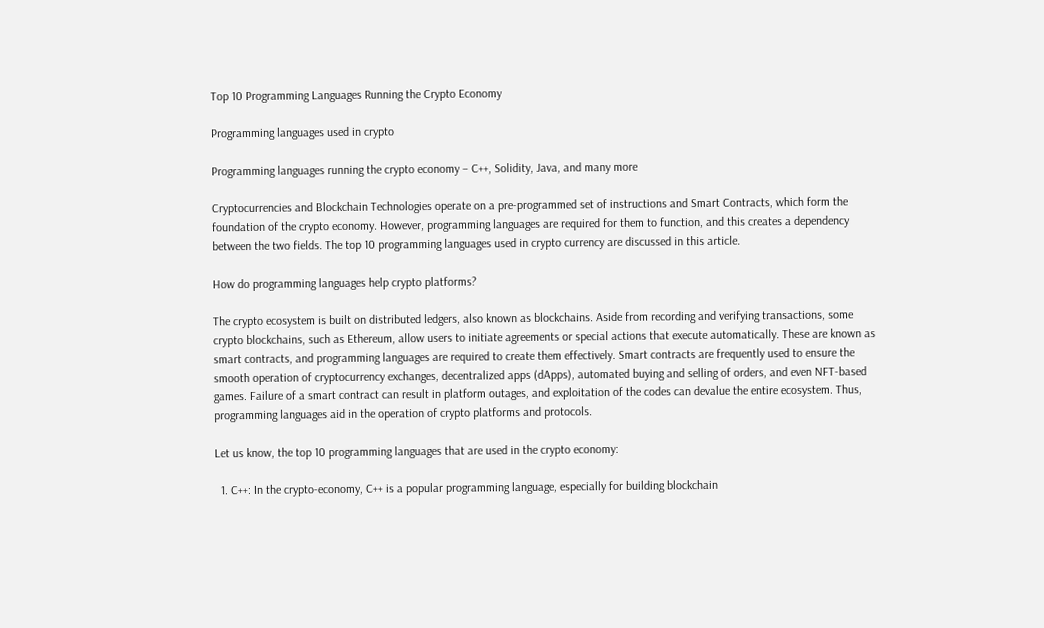Top 10 Programming Languages Running the Crypto Economy

Programming languages used in crypto

Programming languages running the crypto economy – C++, Solidity, Java, and many more

Cryptocurrencies and Blockchain Technologies operate on a pre-programmed set of instructions and Smart Contracts, which form the foundation of the crypto economy. However, programming languages are required for them to function, and this creates a dependency between the two fields. The top 10 programming languages used in crypto currency are discussed in this article.

How do programming languages help crypto platforms?

The crypto ecosystem is built on distributed ledgers, also known as blockchains. Aside from recording and verifying transactions, some crypto blockchains, such as Ethereum, allow users to initiate agreements or special actions that execute automatically. These are known as smart contracts, and programming languages are required to create them effectively. Smart contracts are frequently used to ensure the smooth operation of cryptocurrency exchanges, decentralized apps (dApps), automated buying and selling of orders, and even NFT-based games. Failure of a smart contract can result in platform outages, and exploitation of the codes can devalue the entire ecosystem. Thus, programming languages aid in the operation of crypto platforms and protocols.

Let us know, the top 10 programming languages that are used in the crypto economy:

  1. C++: In the crypto-economy, C++ is a popular programming language, especially for building blockchain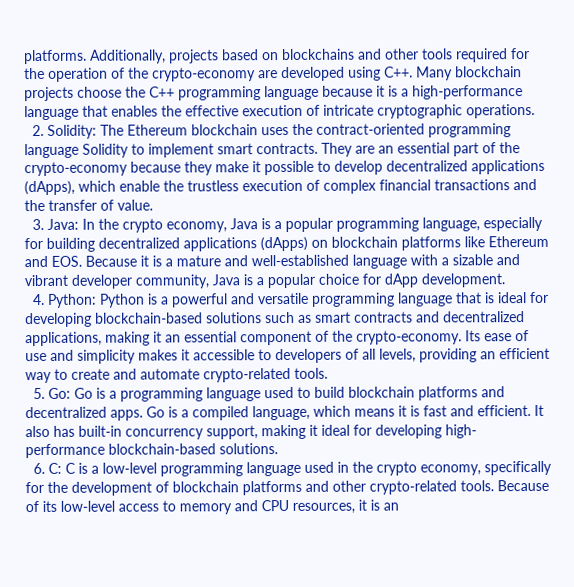platforms. Additionally, projects based on blockchains and other tools required for the operation of the crypto-economy are developed using C++. Many blockchain projects choose the C++ programming language because it is a high-performance language that enables the effective execution of intricate cryptographic operations.
  2. Solidity: The Ethereum blockchain uses the contract-oriented programming language Solidity to implement smart contracts. They are an essential part of the crypto-economy because they make it possible to develop decentralized applications (dApps), which enable the trustless execution of complex financial transactions and the transfer of value.
  3. Java: In the crypto economy, Java is a popular programming language, especially for building decentralized applications (dApps) on blockchain platforms like Ethereum and EOS. Because it is a mature and well-established language with a sizable and vibrant developer community, Java is a popular choice for dApp development.
  4. Python: Python is a powerful and versatile programming language that is ideal for developing blockchain-based solutions such as smart contracts and decentralized applications, making it an essential component of the crypto-economy. Its ease of use and simplicity makes it accessible to developers of all levels, providing an efficient way to create and automate crypto-related tools.
  5. Go: Go is a programming language used to build blockchain platforms and decentralized apps. Go is a compiled language, which means it is fast and efficient. It also has built-in concurrency support, making it ideal for developing high-performance blockchain-based solutions.
  6. C: C is a low-level programming language used in the crypto economy, specifically for the development of blockchain platforms and other crypto-related tools. Because of its low-level access to memory and CPU resources, it is an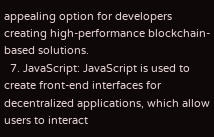appealing option for developers creating high-performance blockchain-based solutions.
  7. JavaScript: JavaScript is used to create front-end interfaces for decentralized applications, which allow users to interact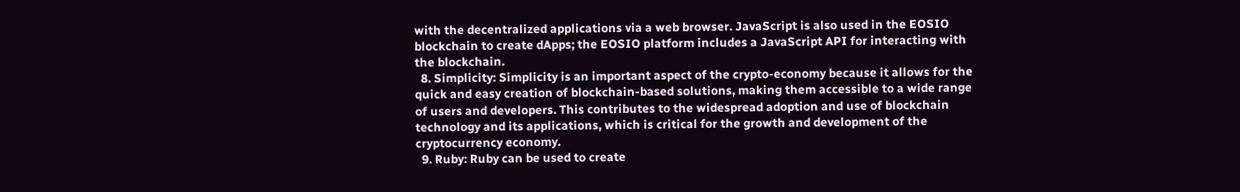with the decentralized applications via a web browser. JavaScript is also used in the EOSIO blockchain to create dApps; the EOSIO platform includes a JavaScript API for interacting with the blockchain.
  8. Simplicity: Simplicity is an important aspect of the crypto-economy because it allows for the quick and easy creation of blockchain-based solutions, making them accessible to a wide range of users and developers. This contributes to the widespread adoption and use of blockchain technology and its applications, which is critical for the growth and development of the cryptocurrency economy.
  9. Ruby: Ruby can be used to create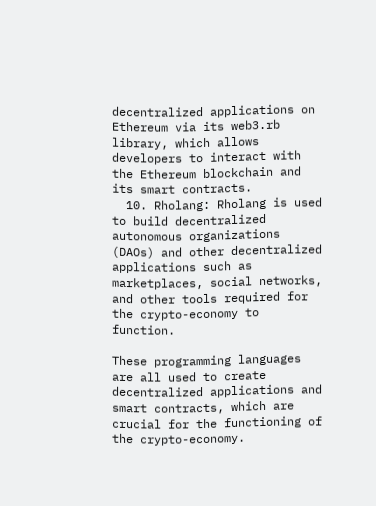decentralized applications on Ethereum via its web3.rb library, which allows developers to interact with the Ethereum blockchain and its smart contracts.
  10. Rholang: Rholang is used to build decentralized autonomous organizations (DAOs) and other decentralized applications such as marketplaces, social networks, and other tools required for the crypto-economy to function.

These programming languages are all used to create decentralized applications and smart contracts, which are crucial for the functioning of the crypto-economy.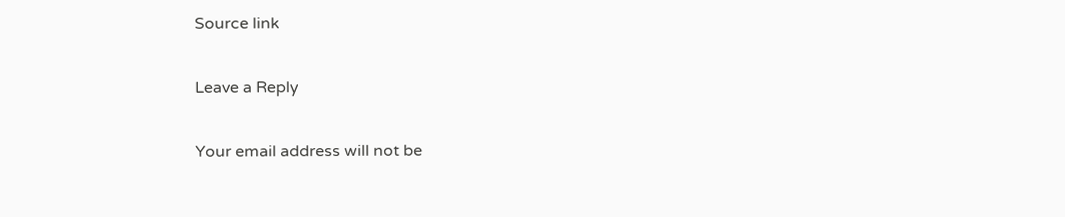Source link

Leave a Reply

Your email address will not be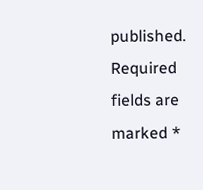published. Required fields are marked *